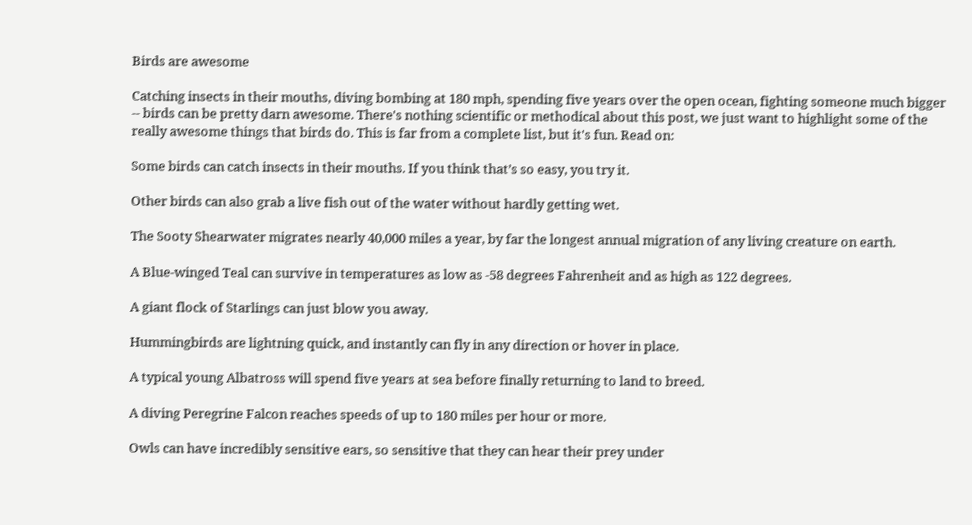Birds are awesome

Catching insects in their mouths, diving bombing at 180 mph, spending five years over the open ocean, fighting someone much bigger -- birds can be pretty darn awesome. There's nothing scientific or methodical about this post, we just want to highlight some of the really awesome things that birds do. This is far from a complete list, but it's fun. Read on:

Some birds can catch insects in their mouths. If you think that’s so easy, you try it.

Other birds can also grab a live fish out of the water without hardly getting wet.

The Sooty Shearwater migrates nearly 40,000 miles a year, by far the longest annual migration of any living creature on earth.

A Blue-winged Teal can survive in temperatures as low as -58 degrees Fahrenheit and as high as 122 degrees.

A giant flock of Starlings can just blow you away.

Hummingbirds are lightning quick, and instantly can fly in any direction or hover in place.

A typical young Albatross will spend five years at sea before finally returning to land to breed.

A diving Peregrine Falcon reaches speeds of up to 180 miles per hour or more.

Owls can have incredibly sensitive ears, so sensitive that they can hear their prey under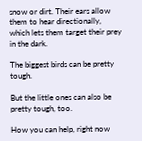snow or dirt. Their ears allow them to hear directionally, which lets them target their prey in the dark.

The biggest birds can be pretty tough.

But the little ones can also be pretty tough, too.

How you can help, right now